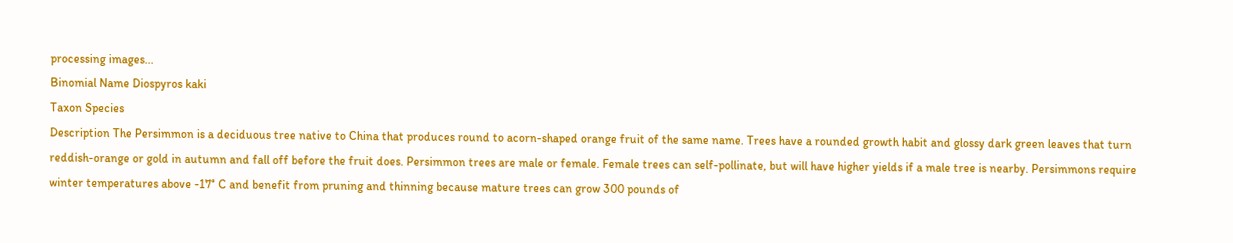processing images...
Binomial Name Diospyros kaki
Taxon Species
Description The Persimmon is a deciduous tree native to China that produces round to acorn-shaped orange fruit of the same name. Trees have a rounded growth habit and glossy dark green leaves that turn reddish-orange or gold in autumn and fall off before the fruit does. Persimmon trees are male or female. Female trees can self-pollinate, but will have higher yields if a male tree is nearby. Persimmons require winter temperatures above -17° C and benefit from pruning and thinning because mature trees can grow 300 pounds of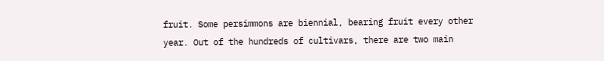fruit. Some persimmons are biennial, bearing fruit every other year. Out of the hundreds of cultivars, there are two main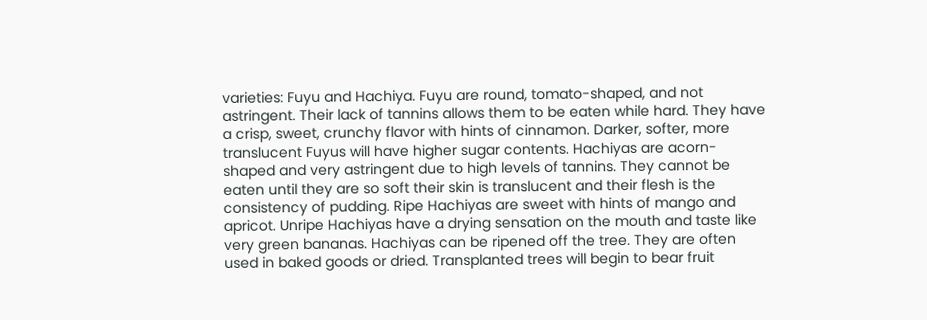varieties: Fuyu and Hachiya. Fuyu are round, tomato-shaped, and not astringent. Their lack of tannins allows them to be eaten while hard. They have a crisp, sweet, crunchy flavor with hints of cinnamon. Darker, softer, more translucent Fuyus will have higher sugar contents. Hachiyas are acorn-shaped and very astringent due to high levels of tannins. They cannot be eaten until they are so soft their skin is translucent and their flesh is the consistency of pudding. Ripe Hachiyas are sweet with hints of mango and apricot. Unripe Hachiyas have a drying sensation on the mouth and taste like very green bananas. Hachiyas can be ripened off the tree. They are often used in baked goods or dried. Transplanted trees will begin to bear fruit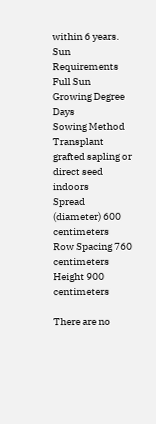within 6 years.
Sun Requirements Full Sun
Growing Degree Days
Sowing Method Transplant grafted sapling or direct seed indoors
Spread (diameter) 600 centimeters
Row Spacing 760 centimeters
Height 900 centimeters

There are no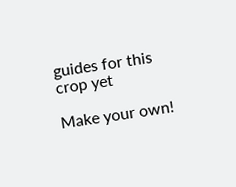guides for this crop yet

Make your own!